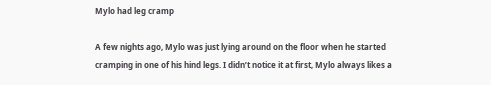Mylo had leg cramp

A few nights ago, Mylo was just lying around on the floor when he started cramping in one of his hind legs. I didn’t notice it at first, Mylo always likes a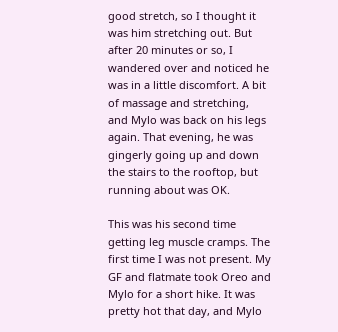good stretch, so I thought it was him stretching out. But after 20 minutes or so, I wandered over and noticed he was in a little discomfort. A bit of massage and stretching, and Mylo was back on his legs again. That evening, he was gingerly going up and down the stairs to the rooftop, but running about was OK.

This was his second time getting leg muscle cramps. The first time I was not present. My GF and flatmate took Oreo and Mylo for a short hike. It was pretty hot that day, and Mylo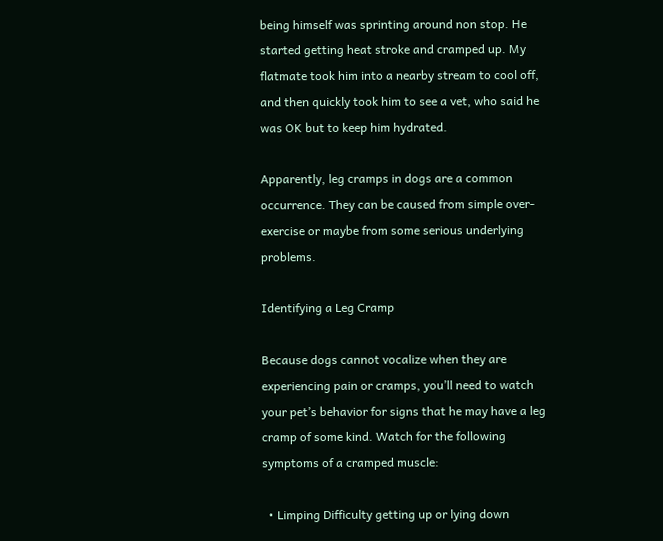being himself was sprinting around non stop. He started getting heat stroke and cramped up. My flatmate took him into a nearby stream to cool off, and then quickly took him to see a vet, who said he was OK but to keep him hydrated.

Apparently, leg cramps in dogs are a common occurrence. They can be caused from simple over-exercise or maybe from some serious underlying problems.

Identifying a Leg Cramp

Because dogs cannot vocalize when they are experiencing pain or cramps, you’ll need to watch your pet’s behavior for signs that he may have a leg cramp of some kind. Watch for the following symptoms of a cramped muscle:

  • Limping Difficulty getting up or lying down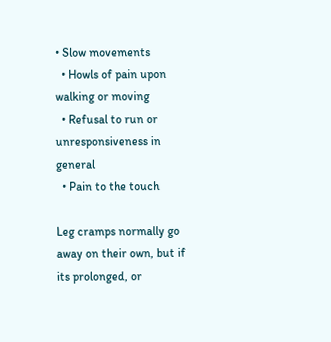• Slow movements
  • Howls of pain upon walking or moving
  • Refusal to run or unresponsiveness in general
  • Pain to the touch

Leg cramps normally go away on their own, but if its prolonged, or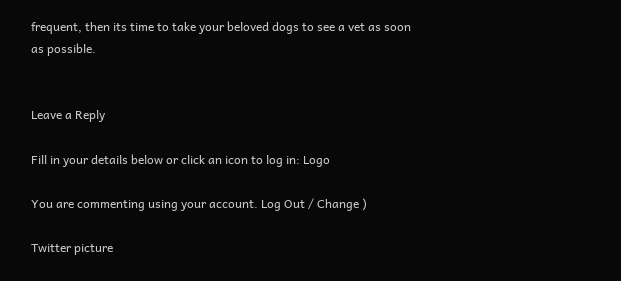frequent, then its time to take your beloved dogs to see a vet as soon as possible.


Leave a Reply

Fill in your details below or click an icon to log in: Logo

You are commenting using your account. Log Out / Change )

Twitter picture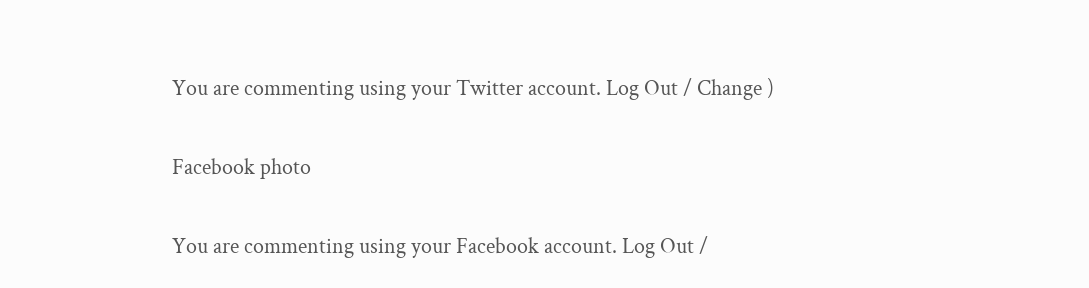You are commenting using your Twitter account. Log Out / Change )

Facebook photo

You are commenting using your Facebook account. Log Out /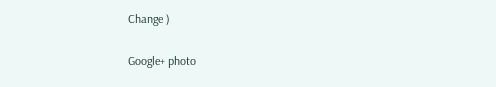Change )

Google+ photo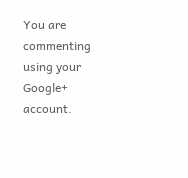You are commenting using your Google+ account.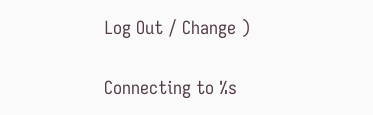Log Out / Change )

Connecting to %s